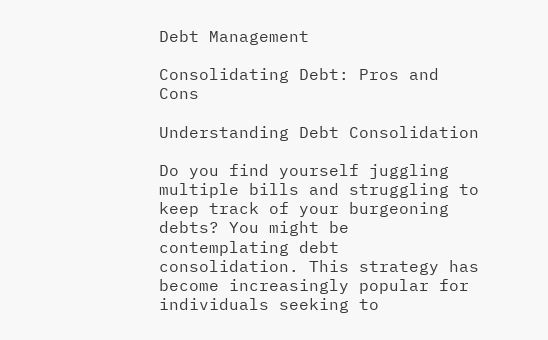Debt Management

Consolidating Debt: Pros and Cons

Understanding Debt Consolidation

Do you find yourself juggling multiple bills and struggling to keep track of your burgeoning debts? You might be contemplating debt consolidation. This strategy has become increasingly popular for individuals seeking to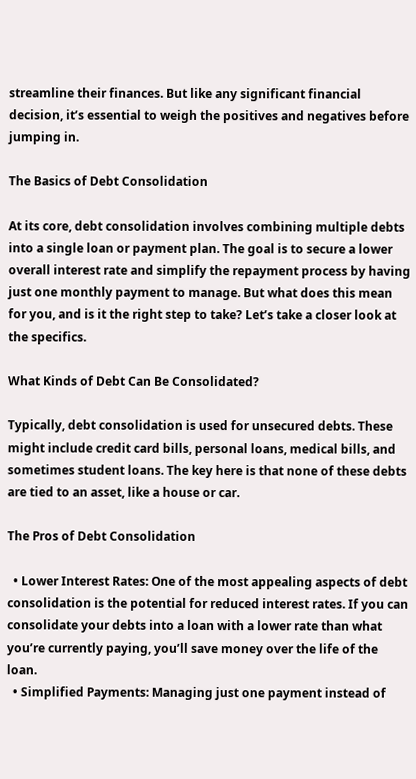streamline their finances. But like any significant financial decision, it’s essential to weigh the positives and negatives before jumping in.

The Basics of Debt Consolidation

At its core, debt consolidation involves combining multiple debts into a single loan or payment plan. The goal is to secure a lower overall interest rate and simplify the repayment process by having just one monthly payment to manage. But what does this mean for you, and is it the right step to take? Let’s take a closer look at the specifics.

What Kinds of Debt Can Be Consolidated?

Typically, debt consolidation is used for unsecured debts. These might include credit card bills, personal loans, medical bills, and sometimes student loans. The key here is that none of these debts are tied to an asset, like a house or car.

The Pros of Debt Consolidation

  • Lower Interest Rates: One of the most appealing aspects of debt consolidation is the potential for reduced interest rates. If you can consolidate your debts into a loan with a lower rate than what you’re currently paying, you’ll save money over the life of the loan.
  • Simplified Payments: Managing just one payment instead of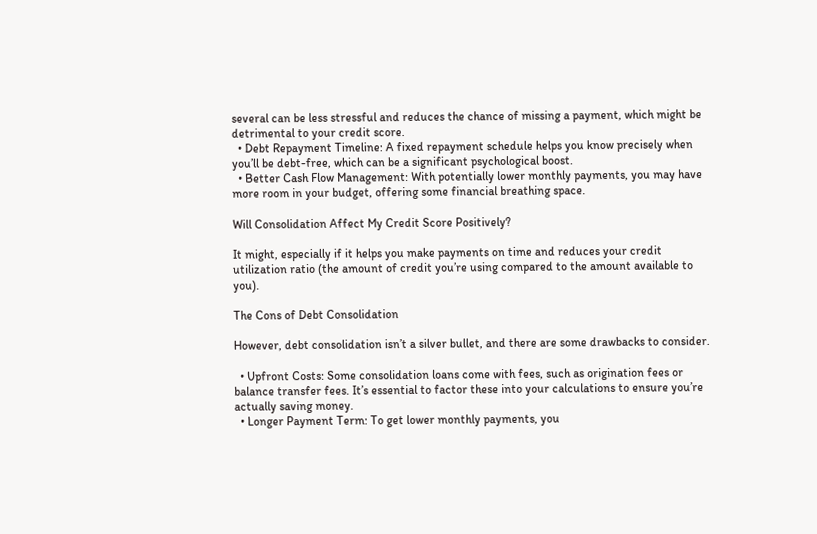several can be less stressful and reduces the chance of missing a payment, which might be detrimental to your credit score.
  • Debt Repayment Timeline: A fixed repayment schedule helps you know precisely when you’ll be debt-free, which can be a significant psychological boost.
  • Better Cash Flow Management: With potentially lower monthly payments, you may have more room in your budget, offering some financial breathing space.

Will Consolidation Affect My Credit Score Positively?

It might, especially if it helps you make payments on time and reduces your credit utilization ratio (the amount of credit you’re using compared to the amount available to you).

The Cons of Debt Consolidation

However, debt consolidation isn’t a silver bullet, and there are some drawbacks to consider.

  • Upfront Costs: Some consolidation loans come with fees, such as origination fees or balance transfer fees. It’s essential to factor these into your calculations to ensure you’re actually saving money.
  • Longer Payment Term: To get lower monthly payments, you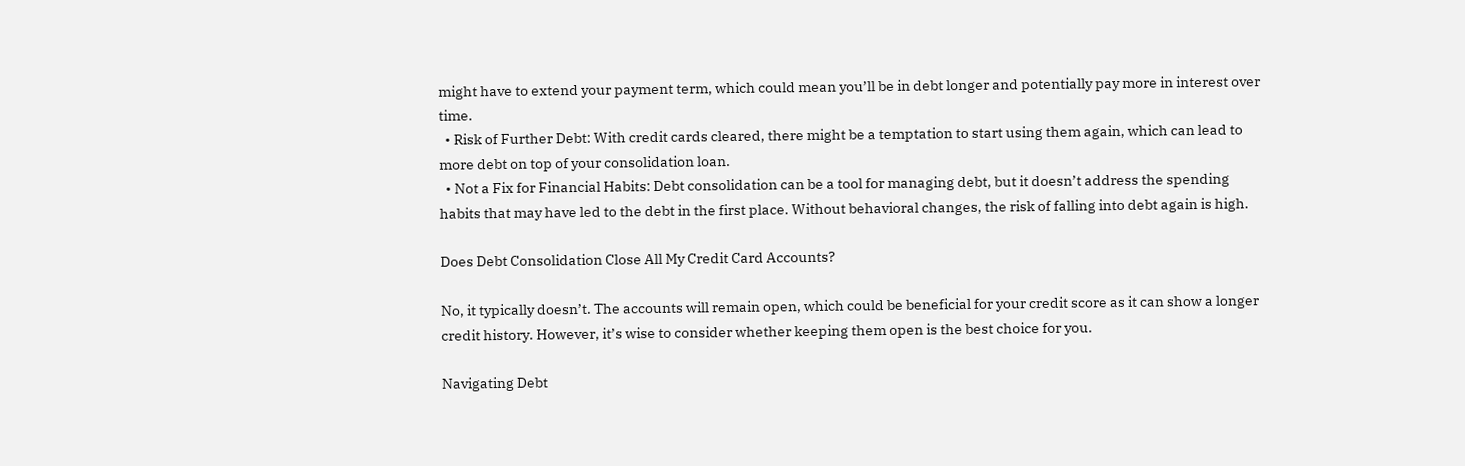might have to extend your payment term, which could mean you’ll be in debt longer and potentially pay more in interest over time.
  • Risk of Further Debt: With credit cards cleared, there might be a temptation to start using them again, which can lead to more debt on top of your consolidation loan.
  • Not a Fix for Financial Habits: Debt consolidation can be a tool for managing debt, but it doesn’t address the spending habits that may have led to the debt in the first place. Without behavioral changes, the risk of falling into debt again is high.

Does Debt Consolidation Close All My Credit Card Accounts?

No, it typically doesn’t. The accounts will remain open, which could be beneficial for your credit score as it can show a longer credit history. However, it’s wise to consider whether keeping them open is the best choice for you.

Navigating Debt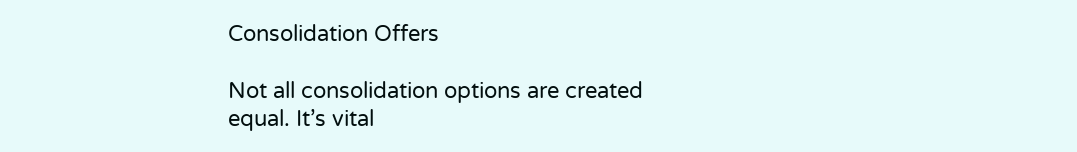Consolidation Offers

Not all consolidation options are created equal. It’s vital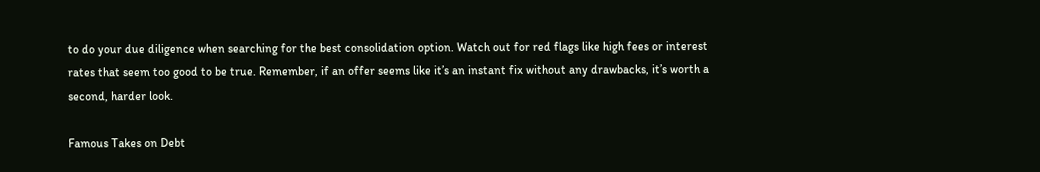to do your due diligence when searching for the best consolidation option. Watch out for red flags like high fees or interest rates that seem too good to be true. Remember, if an offer seems like it’s an instant fix without any drawbacks, it’s worth a second, harder look.

Famous Takes on Debt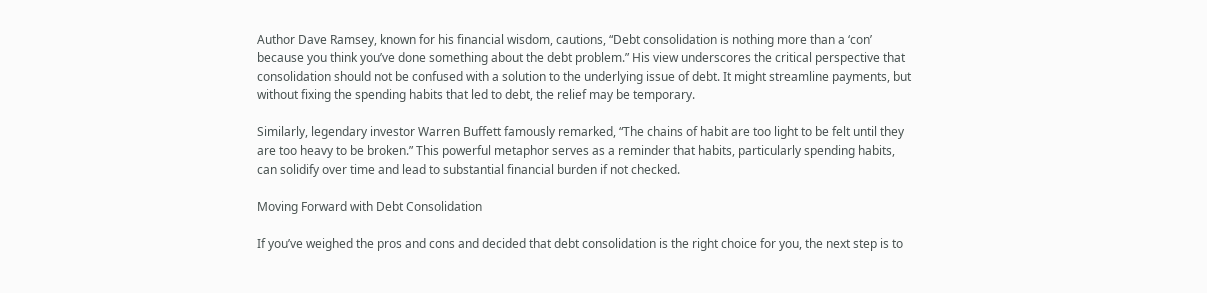Author Dave Ramsey, known for his financial wisdom, cautions, “Debt consolidation is nothing more than a ‘con’ because you think you’ve done something about the debt problem.” His view underscores the critical perspective that consolidation should not be confused with a solution to the underlying issue of debt. It might streamline payments, but without fixing the spending habits that led to debt, the relief may be temporary.

Similarly, legendary investor Warren Buffett famously remarked, “The chains of habit are too light to be felt until they are too heavy to be broken.” This powerful metaphor serves as a reminder that habits, particularly spending habits, can solidify over time and lead to substantial financial burden if not checked.

Moving Forward with Debt Consolidation

If you’ve weighed the pros and cons and decided that debt consolidation is the right choice for you, the next step is to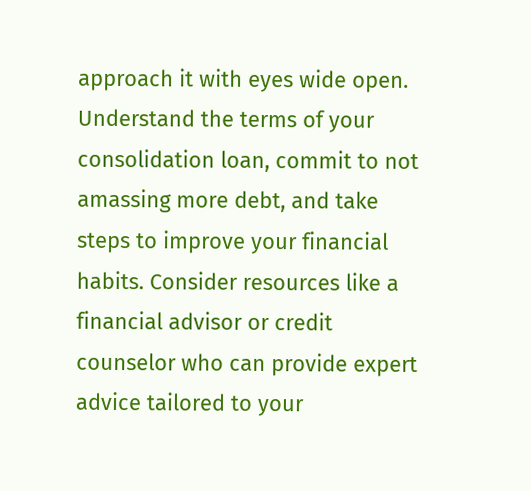approach it with eyes wide open. Understand the terms of your consolidation loan, commit to not amassing more debt, and take steps to improve your financial habits. Consider resources like a financial advisor or credit counselor who can provide expert advice tailored to your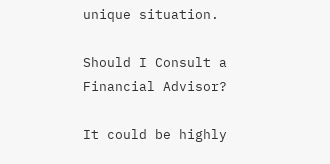unique situation.

Should I Consult a Financial Advisor?

It could be highly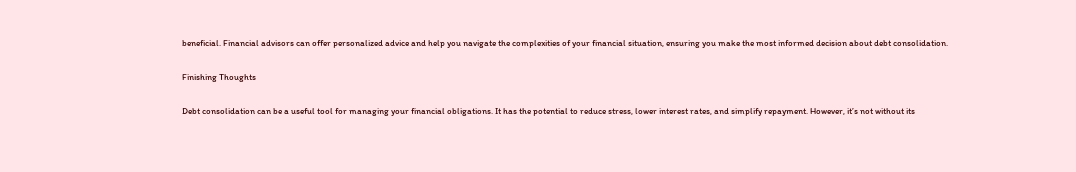beneficial. Financial advisors can offer personalized advice and help you navigate the complexities of your financial situation, ensuring you make the most informed decision about debt consolidation.

Finishing Thoughts

Debt consolidation can be a useful tool for managing your financial obligations. It has the potential to reduce stress, lower interest rates, and simplify repayment. However, it’s not without its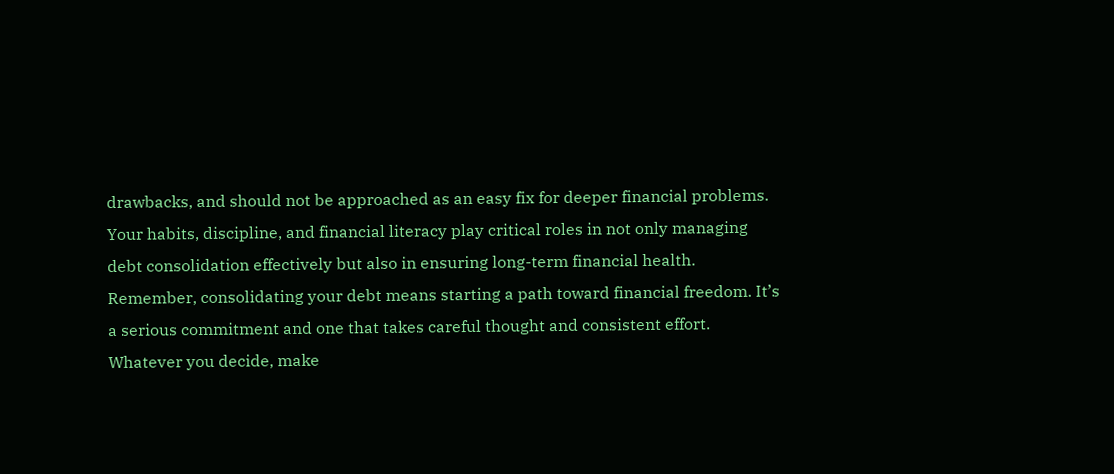drawbacks, and should not be approached as an easy fix for deeper financial problems. Your habits, discipline, and financial literacy play critical roles in not only managing debt consolidation effectively but also in ensuring long-term financial health. Remember, consolidating your debt means starting a path toward financial freedom. It’s a serious commitment and one that takes careful thought and consistent effort. Whatever you decide, make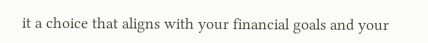it a choice that aligns with your financial goals and your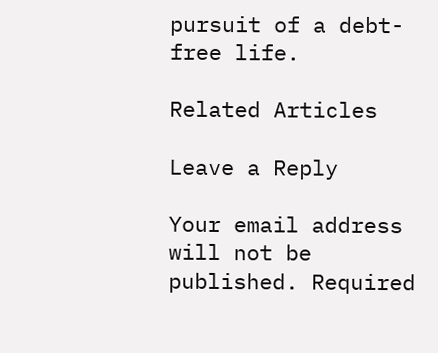pursuit of a debt-free life.

Related Articles

Leave a Reply

Your email address will not be published. Required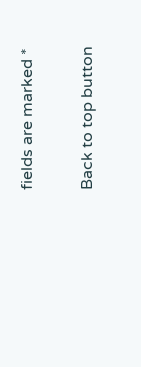fields are marked *

Back to top button